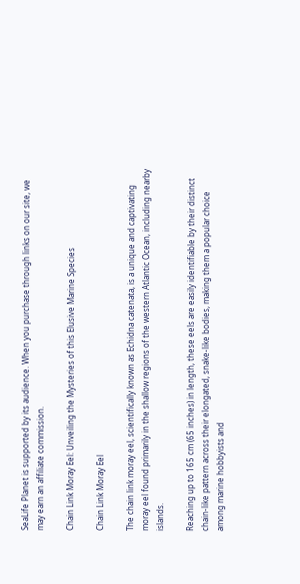SeaLife Planet is supported by its audience. When you purchase through links on our site, we may earn an affiliate commission.

Chain Link Moray Eel: Unveiling the Mysteries of this Elusive Marine Species

Chain Link Moray Eel

The chain link moray eel, scientifically known as Echidna catenata, is a unique and captivating moray eel found primarily in the shallow regions of the western Atlantic Ocean, including nearby islands.

Reaching up to 165 cm (65 inches) in length, these eels are easily identifiable by their distinct chain-like pattern across their elongated, snake-like bodies, making them a popular choice among marine hobbyists and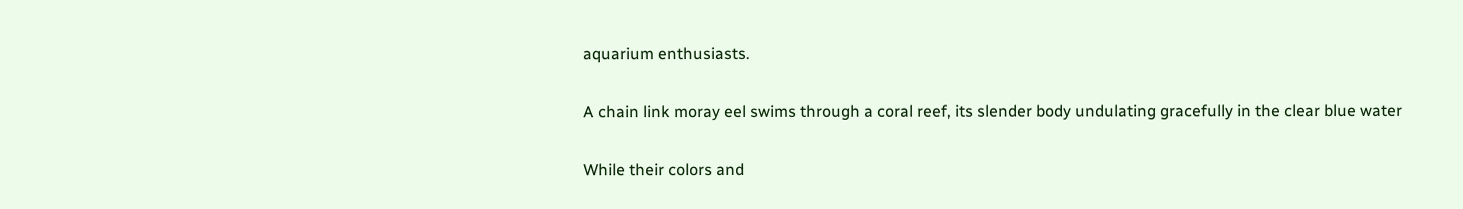aquarium enthusiasts.

A chain link moray eel swims through a coral reef, its slender body undulating gracefully in the clear blue water

While their colors and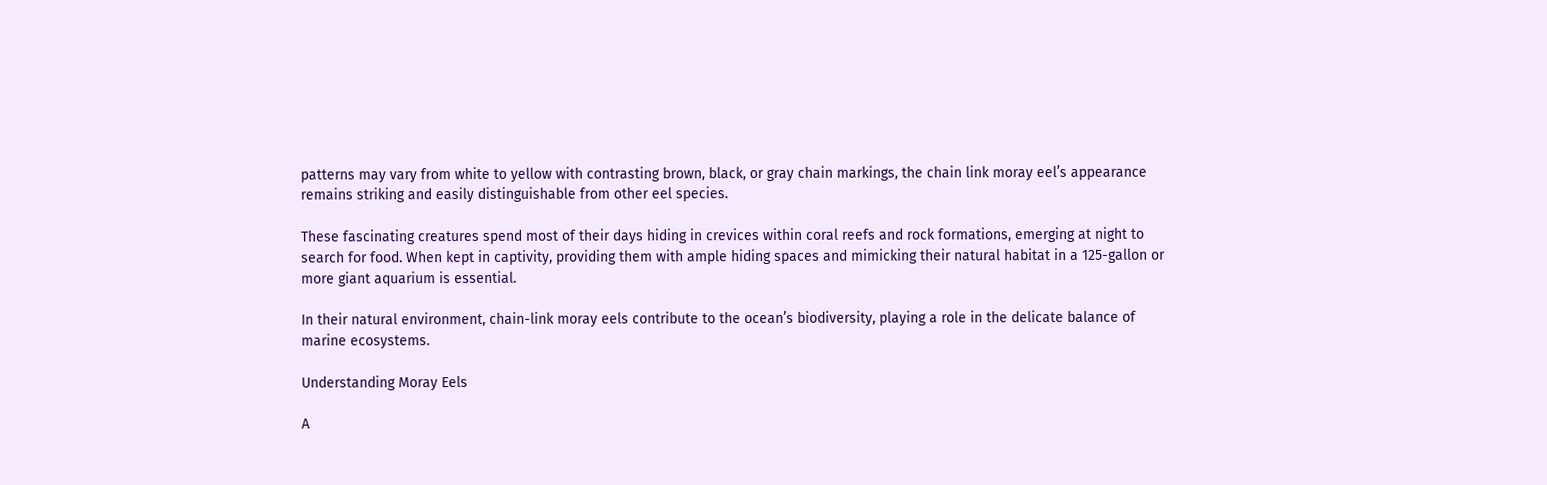patterns may vary from white to yellow with contrasting brown, black, or gray chain markings, the chain link moray eel’s appearance remains striking and easily distinguishable from other eel species.

These fascinating creatures spend most of their days hiding in crevices within coral reefs and rock formations, emerging at night to search for food. When kept in captivity, providing them with ample hiding spaces and mimicking their natural habitat in a 125-gallon or more giant aquarium is essential.

In their natural environment, chain-link moray eels contribute to the ocean’s biodiversity, playing a role in the delicate balance of marine ecosystems.

Understanding Moray Eels

A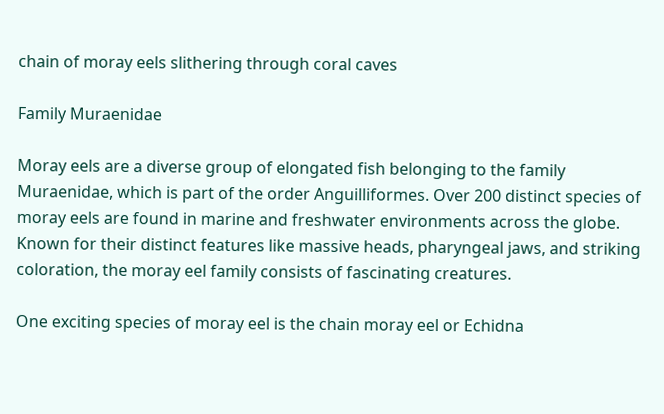chain of moray eels slithering through coral caves

Family Muraenidae

Moray eels are a diverse group of elongated fish belonging to the family Muraenidae, which is part of the order Anguilliformes. Over 200 distinct species of moray eels are found in marine and freshwater environments across the globe. Known for their distinct features like massive heads, pharyngeal jaws, and striking coloration, the moray eel family consists of fascinating creatures.

One exciting species of moray eel is the chain moray eel or Echidna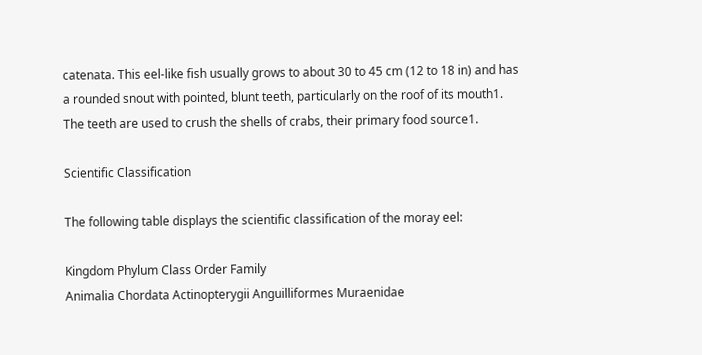catenata. This eel-like fish usually grows to about 30 to 45 cm (12 to 18 in) and has a rounded snout with pointed, blunt teeth, particularly on the roof of its mouth1. The teeth are used to crush the shells of crabs, their primary food source1.

Scientific Classification

The following table displays the scientific classification of the moray eel:

Kingdom Phylum Class Order Family
Animalia Chordata Actinopterygii Anguilliformes Muraenidae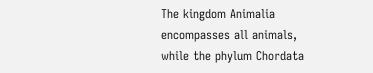The kingdom Animalia encompasses all animals, while the phylum Chordata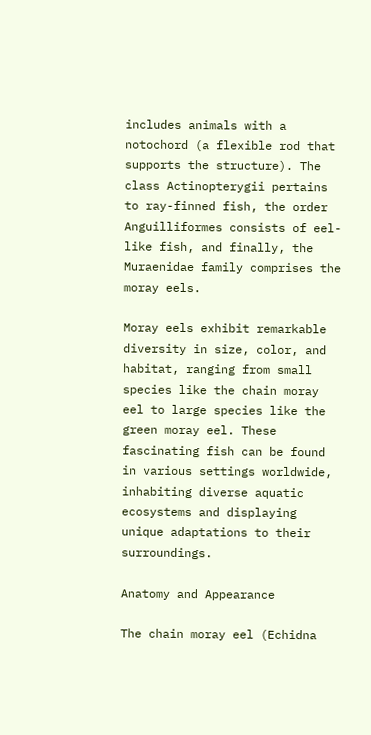includes animals with a notochord (a flexible rod that supports the structure). The class Actinopterygii pertains to ray-finned fish, the order Anguilliformes consists of eel-like fish, and finally, the Muraenidae family comprises the moray eels.

Moray eels exhibit remarkable diversity in size, color, and habitat, ranging from small species like the chain moray eel to large species like the green moray eel. These fascinating fish can be found in various settings worldwide, inhabiting diverse aquatic ecosystems and displaying unique adaptations to their surroundings.

Anatomy and Appearance

The chain moray eel (Echidna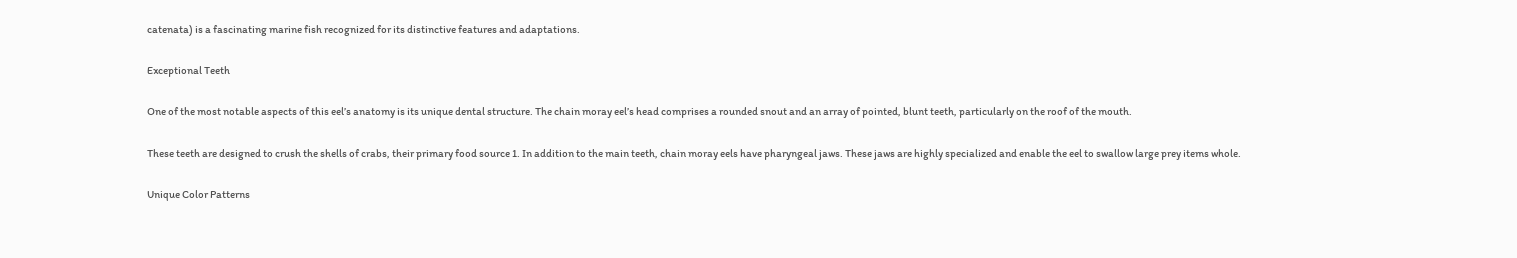catenata) is a fascinating marine fish recognized for its distinctive features and adaptations.

Exceptional Teeth

One of the most notable aspects of this eel’s anatomy is its unique dental structure. The chain moray eel’s head comprises a rounded snout and an array of pointed, blunt teeth, particularly on the roof of the mouth.

These teeth are designed to crush the shells of crabs, their primary food source 1. In addition to the main teeth, chain moray eels have pharyngeal jaws. These jaws are highly specialized and enable the eel to swallow large prey items whole.

Unique Color Patterns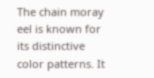The chain moray eel is known for its distinctive color patterns. It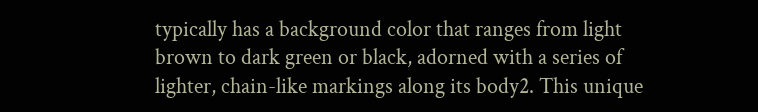typically has a background color that ranges from light brown to dark green or black, adorned with a series of lighter, chain-like markings along its body2. This unique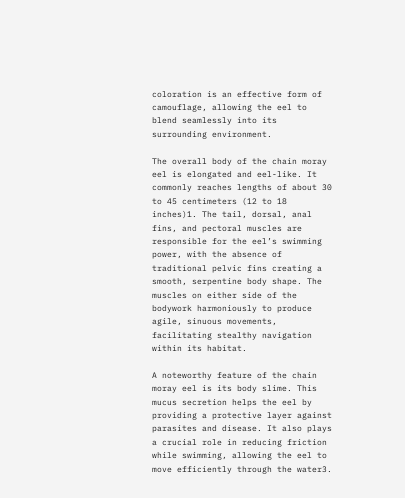coloration is an effective form of camouflage, allowing the eel to blend seamlessly into its surrounding environment.

The overall body of the chain moray eel is elongated and eel-like. It commonly reaches lengths of about 30 to 45 centimeters (12 to 18 inches)1. The tail, dorsal, anal fins, and pectoral muscles are responsible for the eel’s swimming power, with the absence of traditional pelvic fins creating a smooth, serpentine body shape. The muscles on either side of the bodywork harmoniously to produce agile, sinuous movements, facilitating stealthy navigation within its habitat.

A noteworthy feature of the chain moray eel is its body slime. This mucus secretion helps the eel by providing a protective layer against parasites and disease. It also plays a crucial role in reducing friction while swimming, allowing the eel to move efficiently through the water3.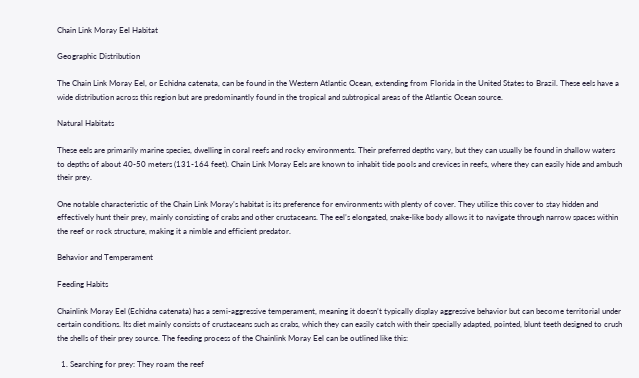Chain Link Moray Eel Habitat

Geographic Distribution

The Chain Link Moray Eel, or Echidna catenata, can be found in the Western Atlantic Ocean, extending from Florida in the United States to Brazil. These eels have a wide distribution across this region but are predominantly found in the tropical and subtropical areas of the Atlantic Ocean source.

Natural Habitats

These eels are primarily marine species, dwelling in coral reefs and rocky environments. Their preferred depths vary, but they can usually be found in shallow waters to depths of about 40-50 meters (131-164 feet). Chain Link Moray Eels are known to inhabit tide pools and crevices in reefs, where they can easily hide and ambush their prey.

One notable characteristic of the Chain Link Moray’s habitat is its preference for environments with plenty of cover. They utilize this cover to stay hidden and effectively hunt their prey, mainly consisting of crabs and other crustaceans. The eel’s elongated, snake-like body allows it to navigate through narrow spaces within the reef or rock structure, making it a nimble and efficient predator.

Behavior and Temperament

Feeding Habits

Chainlink Moray Eel (Echidna catenata) has a semi-aggressive temperament, meaning it doesn’t typically display aggressive behavior but can become territorial under certain conditions. Its diet mainly consists of crustaceans such as crabs, which they can easily catch with their specially adapted, pointed, blunt teeth designed to crush the shells of their prey source. The feeding process of the Chainlink Moray Eel can be outlined like this:

  1. Searching for prey: They roam the reef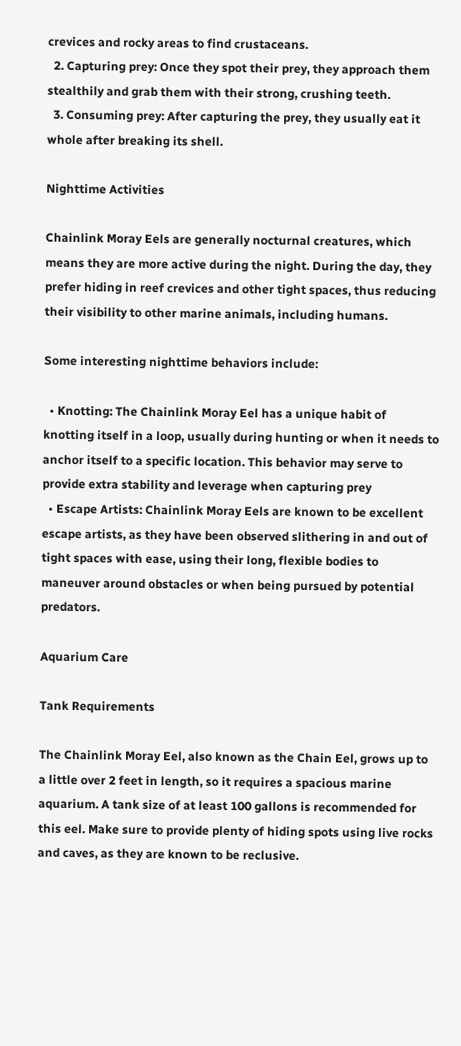crevices and rocky areas to find crustaceans.
  2. Capturing prey: Once they spot their prey, they approach them stealthily and grab them with their strong, crushing teeth.
  3. Consuming prey: After capturing the prey, they usually eat it whole after breaking its shell.

Nighttime Activities

Chainlink Moray Eels are generally nocturnal creatures, which means they are more active during the night. During the day, they prefer hiding in reef crevices and other tight spaces, thus reducing their visibility to other marine animals, including humans.

Some interesting nighttime behaviors include:

  • Knotting: The Chainlink Moray Eel has a unique habit of knotting itself in a loop, usually during hunting or when it needs to anchor itself to a specific location. This behavior may serve to provide extra stability and leverage when capturing prey
  • Escape Artists: Chainlink Moray Eels are known to be excellent escape artists, as they have been observed slithering in and out of tight spaces with ease, using their long, flexible bodies to maneuver around obstacles or when being pursued by potential predators.

Aquarium Care

Tank Requirements

The Chainlink Moray Eel, also known as the Chain Eel, grows up to a little over 2 feet in length, so it requires a spacious marine aquarium. A tank size of at least 100 gallons is recommended for this eel. Make sure to provide plenty of hiding spots using live rocks and caves, as they are known to be reclusive.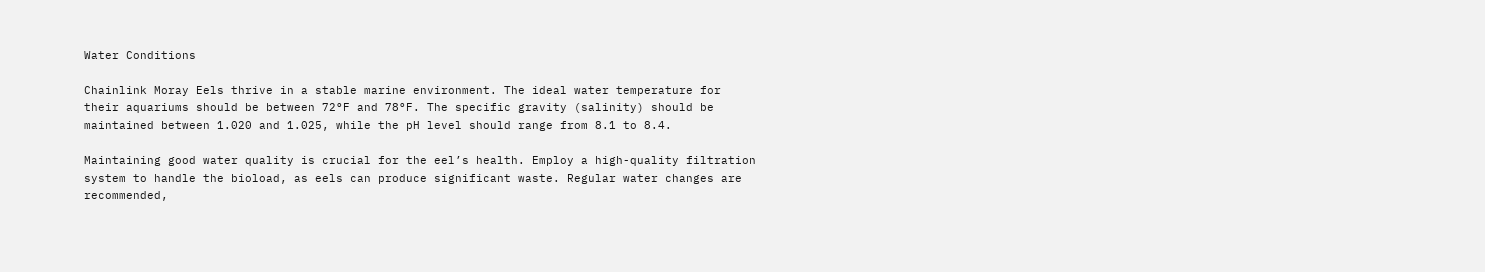Water Conditions

Chainlink Moray Eels thrive in a stable marine environment. The ideal water temperature for their aquariums should be between 72°F and 78°F. The specific gravity (salinity) should be maintained between 1.020 and 1.025, while the pH level should range from 8.1 to 8.4.

Maintaining good water quality is crucial for the eel’s health. Employ a high-quality filtration system to handle the bioload, as eels can produce significant waste. Regular water changes are recommended,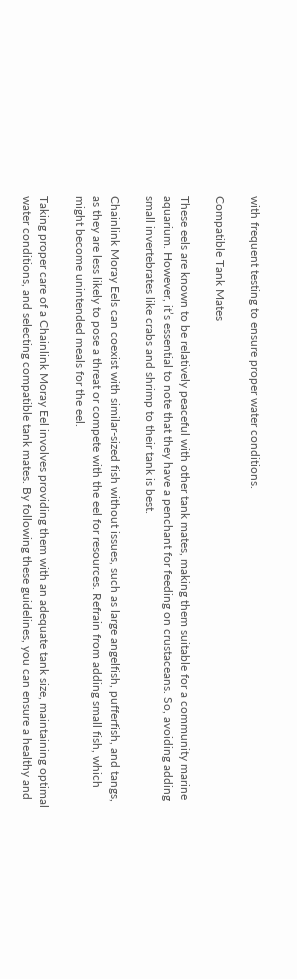with frequent testing to ensure proper water conditions.

Compatible Tank Mates

These eels are known to be relatively peaceful with other tank mates, making them suitable for a community marine aquarium. However, it’s essential to note that they have a penchant for feeding on crustaceans. So, avoiding adding small invertebrates like crabs and shrimp to their tank is best.

Chainlink Moray Eels can coexist with similar-sized fish without issues, such as large angelfish, pufferfish, and tangs, as they are less likely to pose a threat or compete with the eel for resources. Refrain from adding small fish, which might become unintended meals for the eel.

Taking proper care of a Chainlink Moray Eel involves providing them with an adequate tank size, maintaining optimal water conditions, and selecting compatible tank mates. By following these guidelines, you can ensure a healthy and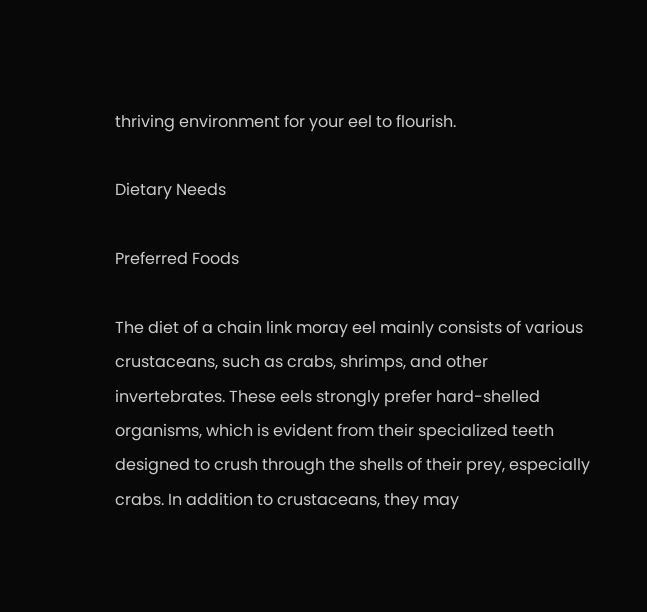thriving environment for your eel to flourish.

Dietary Needs

Preferred Foods

The diet of a chain link moray eel mainly consists of various crustaceans, such as crabs, shrimps, and other invertebrates. These eels strongly prefer hard-shelled organisms, which is evident from their specialized teeth designed to crush through the shells of their prey, especially crabs. In addition to crustaceans, they may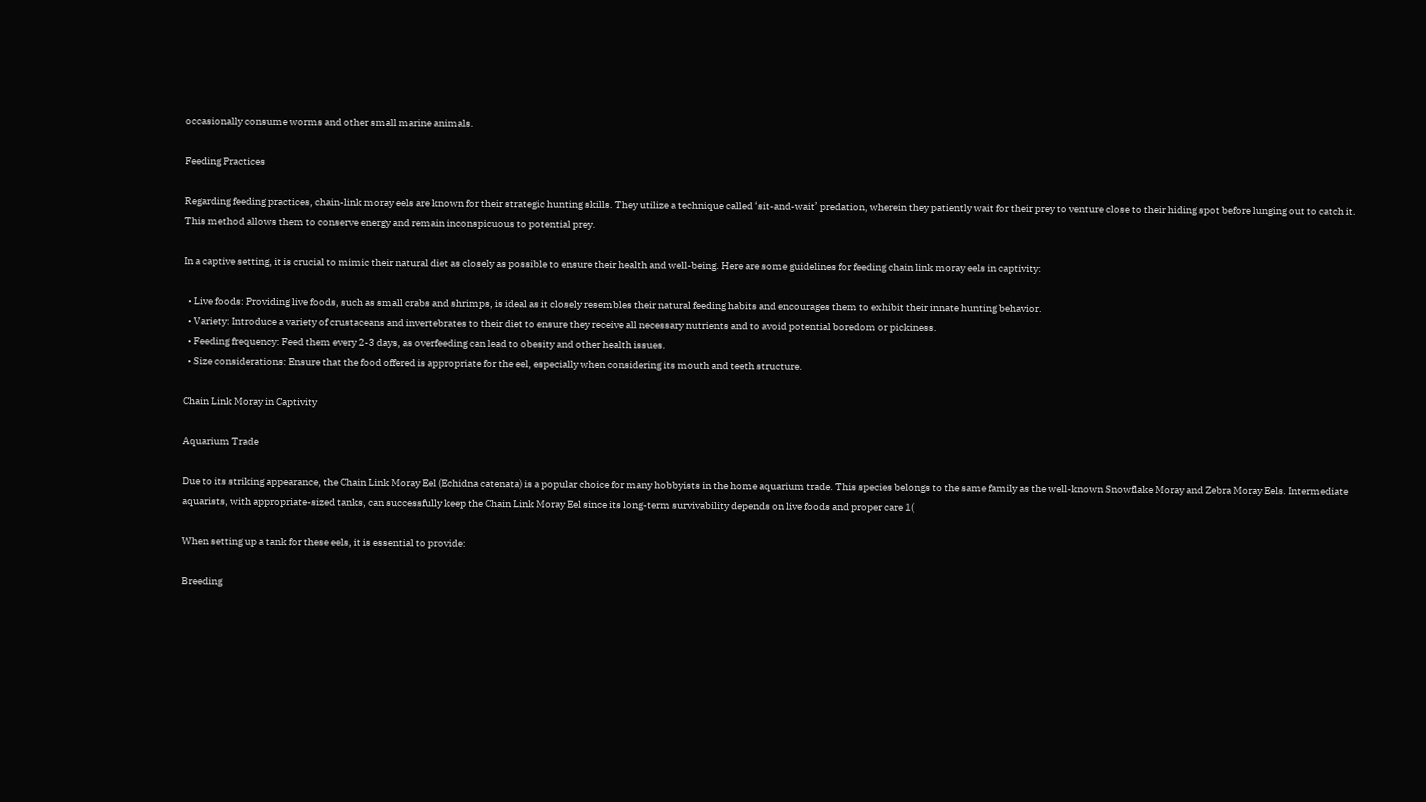occasionally consume worms and other small marine animals.

Feeding Practices

Regarding feeding practices, chain-link moray eels are known for their strategic hunting skills. They utilize a technique called ‘sit-and-wait’ predation, wherein they patiently wait for their prey to venture close to their hiding spot before lunging out to catch it. This method allows them to conserve energy and remain inconspicuous to potential prey.

In a captive setting, it is crucial to mimic their natural diet as closely as possible to ensure their health and well-being. Here are some guidelines for feeding chain link moray eels in captivity:

  • Live foods: Providing live foods, such as small crabs and shrimps, is ideal as it closely resembles their natural feeding habits and encourages them to exhibit their innate hunting behavior.
  • Variety: Introduce a variety of crustaceans and invertebrates to their diet to ensure they receive all necessary nutrients and to avoid potential boredom or pickiness.
  • Feeding frequency: Feed them every 2-3 days, as overfeeding can lead to obesity and other health issues.
  • Size considerations: Ensure that the food offered is appropriate for the eel, especially when considering its mouth and teeth structure.

Chain Link Moray in Captivity

Aquarium Trade

Due to its striking appearance, the Chain Link Moray Eel (Echidna catenata) is a popular choice for many hobbyists in the home aquarium trade. This species belongs to the same family as the well-known Snowflake Moray and Zebra Moray Eels. Intermediate aquarists, with appropriate-sized tanks, can successfully keep the Chain Link Moray Eel since its long-term survivability depends on live foods and proper care 1(

When setting up a tank for these eels, it is essential to provide:

Breeding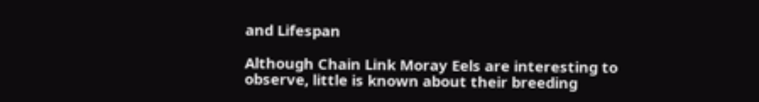and Lifespan

Although Chain Link Moray Eels are interesting to observe, little is known about their breeding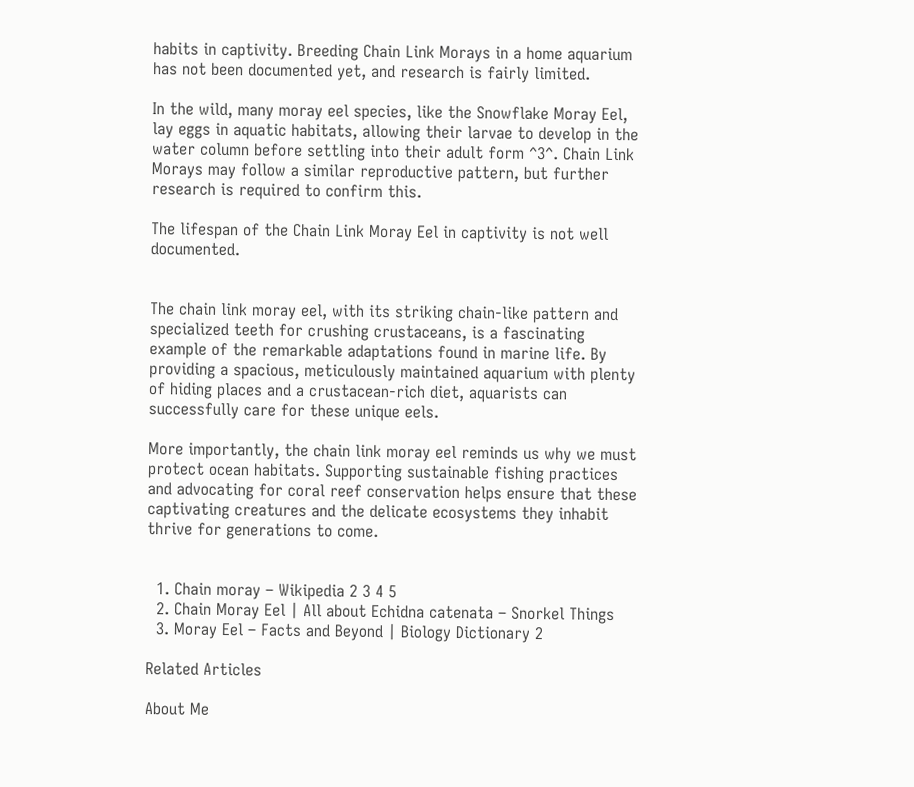habits in captivity. Breeding Chain Link Morays in a home aquarium has not been documented yet, and research is fairly limited.

In the wild, many moray eel species, like the Snowflake Moray Eel, lay eggs in aquatic habitats, allowing their larvae to develop in the water column before settling into their adult form ^3^. Chain Link Morays may follow a similar reproductive pattern, but further research is required to confirm this.

The lifespan of the Chain Link Moray Eel in captivity is not well documented.


The chain link moray eel, with its striking chain-like pattern and specialized teeth for crushing crustaceans, is a fascinating example of the remarkable adaptations found in marine life. By providing a spacious, meticulously maintained aquarium with plenty of hiding places and a crustacean-rich diet, aquarists can successfully care for these unique eels.

More importantly, the chain link moray eel reminds us why we must protect ocean habitats. Supporting sustainable fishing practices and advocating for coral reef conservation helps ensure that these captivating creatures and the delicate ecosystems they inhabit thrive for generations to come.


  1. Chain moray – Wikipedia 2 3 4 5
  2. Chain Moray Eel | All about Echidna catenata – Snorkel Things
  3. Moray Eel – Facts and Beyond | Biology Dictionary 2

Related Articles

About Me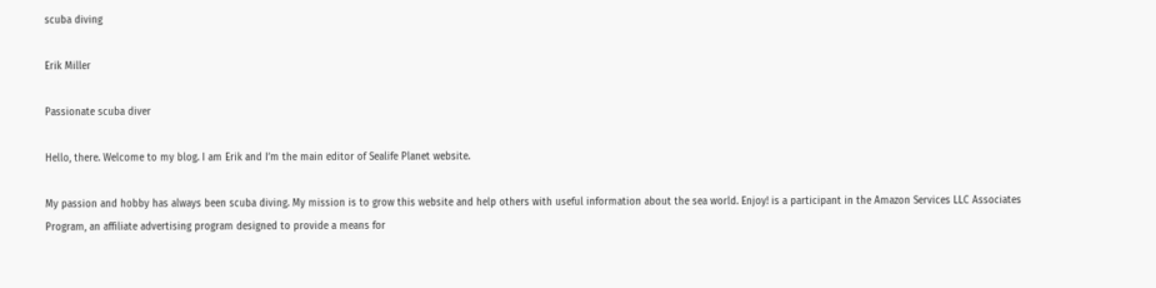scuba diving

Erik Miller

Passionate scuba diver

Hello, there. Welcome to my blog. I am Erik and I’m the main editor of Sealife Planet website.

My passion and hobby has always been scuba diving. My mission is to grow this website and help others with useful information about the sea world. Enjoy! is a participant in the Amazon Services LLC Associates Program, an affiliate advertising program designed to provide a means for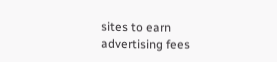sites to earn advertising fees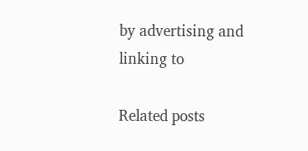by advertising and linking to

Related posts